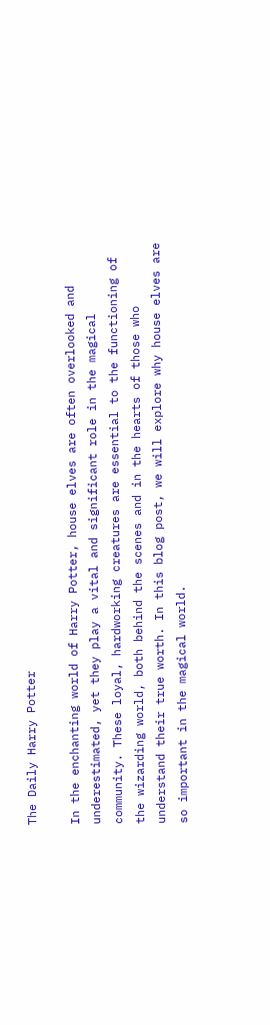The Daily Harry Potter

In the enchanting world of Harry Potter, house elves are often overlooked and underestimated, yet they play a vital and significant role in the magical community. These loyal, hardworking creatures are essential to the functioning of the wizarding world, both behind the scenes and in the hearts of those who understand their true worth. In this blog post, we will explore why house elves are so important in the magical world.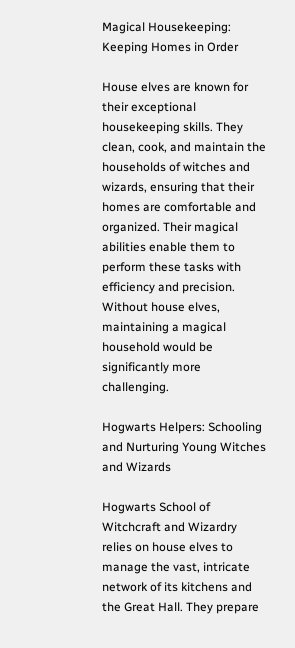Magical Housekeeping: Keeping Homes in Order

House elves are known for their exceptional housekeeping skills. They clean, cook, and maintain the households of witches and wizards, ensuring that their homes are comfortable and organized. Their magical abilities enable them to perform these tasks with efficiency and precision. Without house elves, maintaining a magical household would be significantly more challenging.

Hogwarts Helpers: Schooling and Nurturing Young Witches and Wizards

Hogwarts School of Witchcraft and Wizardry relies on house elves to manage the vast, intricate network of its kitchens and the Great Hall. They prepare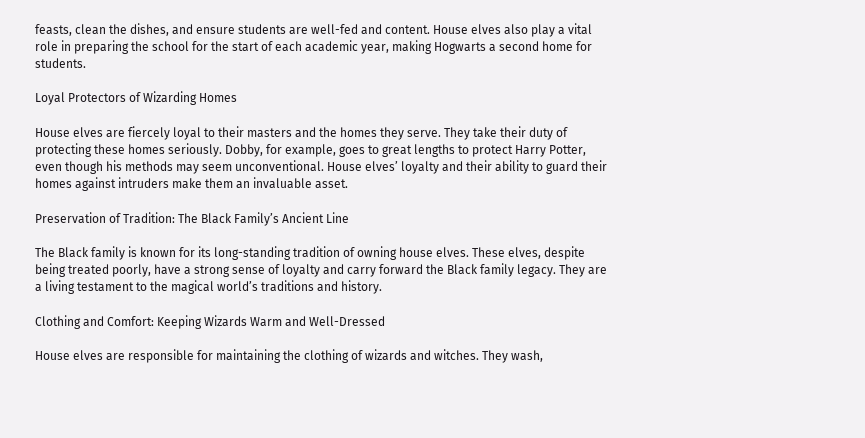feasts, clean the dishes, and ensure students are well-fed and content. House elves also play a vital role in preparing the school for the start of each academic year, making Hogwarts a second home for students.

Loyal Protectors of Wizarding Homes

House elves are fiercely loyal to their masters and the homes they serve. They take their duty of protecting these homes seriously. Dobby, for example, goes to great lengths to protect Harry Potter, even though his methods may seem unconventional. House elves’ loyalty and their ability to guard their homes against intruders make them an invaluable asset.

Preservation of Tradition: The Black Family’s Ancient Line

The Black family is known for its long-standing tradition of owning house elves. These elves, despite being treated poorly, have a strong sense of loyalty and carry forward the Black family legacy. They are a living testament to the magical world’s traditions and history.

Clothing and Comfort: Keeping Wizards Warm and Well-Dressed

House elves are responsible for maintaining the clothing of wizards and witches. They wash,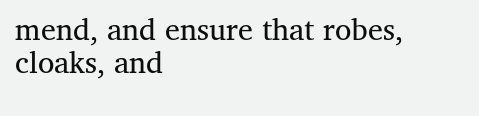mend, and ensure that robes, cloaks, and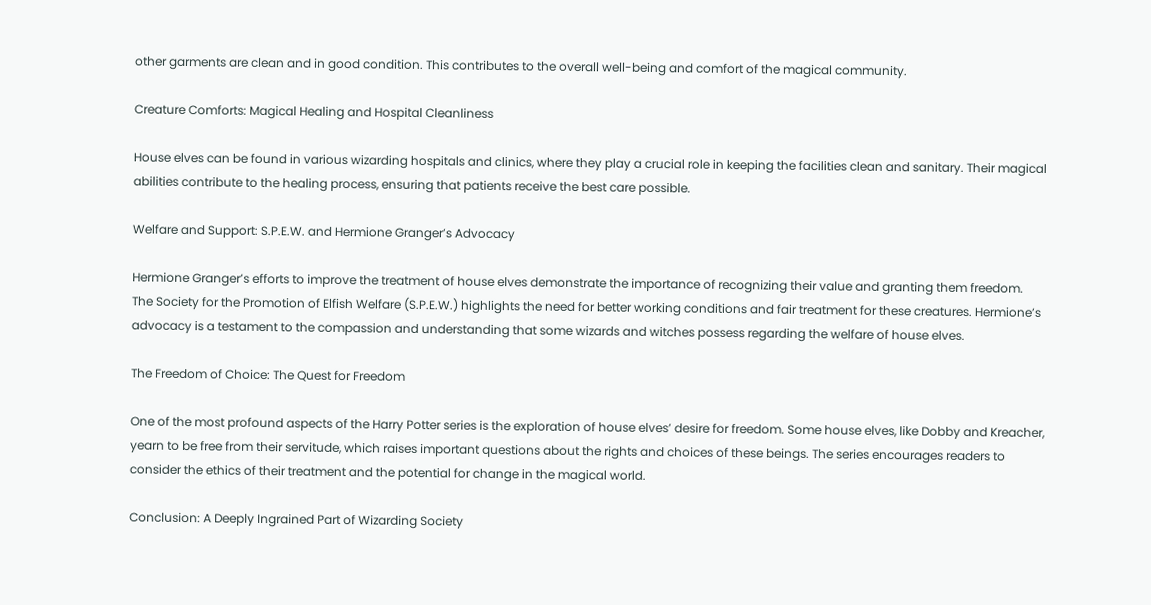other garments are clean and in good condition. This contributes to the overall well-being and comfort of the magical community.

Creature Comforts: Magical Healing and Hospital Cleanliness

House elves can be found in various wizarding hospitals and clinics, where they play a crucial role in keeping the facilities clean and sanitary. Their magical abilities contribute to the healing process, ensuring that patients receive the best care possible.

Welfare and Support: S.P.E.W. and Hermione Granger’s Advocacy

Hermione Granger’s efforts to improve the treatment of house elves demonstrate the importance of recognizing their value and granting them freedom. The Society for the Promotion of Elfish Welfare (S.P.E.W.) highlights the need for better working conditions and fair treatment for these creatures. Hermione’s advocacy is a testament to the compassion and understanding that some wizards and witches possess regarding the welfare of house elves.

The Freedom of Choice: The Quest for Freedom

One of the most profound aspects of the Harry Potter series is the exploration of house elves’ desire for freedom. Some house elves, like Dobby and Kreacher, yearn to be free from their servitude, which raises important questions about the rights and choices of these beings. The series encourages readers to consider the ethics of their treatment and the potential for change in the magical world.

Conclusion: A Deeply Ingrained Part of Wizarding Society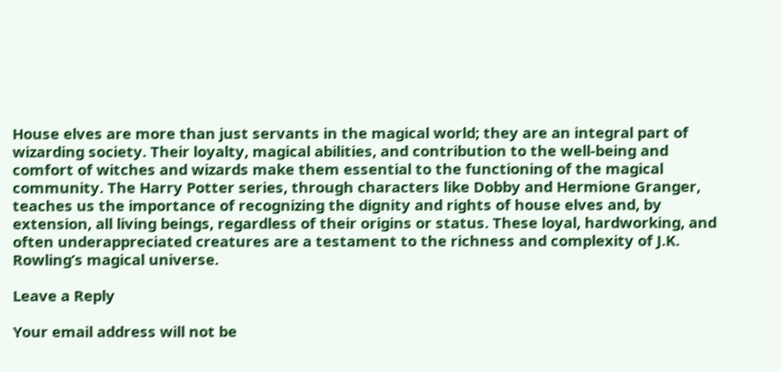House elves are more than just servants in the magical world; they are an integral part of wizarding society. Their loyalty, magical abilities, and contribution to the well-being and comfort of witches and wizards make them essential to the functioning of the magical community. The Harry Potter series, through characters like Dobby and Hermione Granger, teaches us the importance of recognizing the dignity and rights of house elves and, by extension, all living beings, regardless of their origins or status. These loyal, hardworking, and often underappreciated creatures are a testament to the richness and complexity of J.K. Rowling’s magical universe.

Leave a Reply

Your email address will not be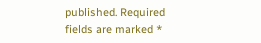published. Required fields are marked *